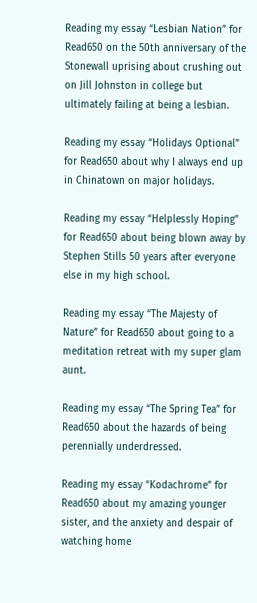Reading my essay “Lesbian Nation” for Read650 on the 50th anniversary of the Stonewall uprising about crushing out on Jill Johnston in college but ultimately failing at being a lesbian.

Reading my essay “Holidays Optional” for Read650 about why I always end up in Chinatown on major holidays.

Reading my essay “Helplessly Hoping” for Read650 about being blown away by Stephen Stills 50 years after everyone else in my high school.

Reading my essay “The Majesty of Nature” for Read650 about going to a meditation retreat with my super glam aunt.

Reading my essay “The Spring Tea” for Read650 about the hazards of being perennially underdressed.

Reading my essay “Kodachrome” for Read650 about my amazing younger sister, and the anxiety and despair of watching home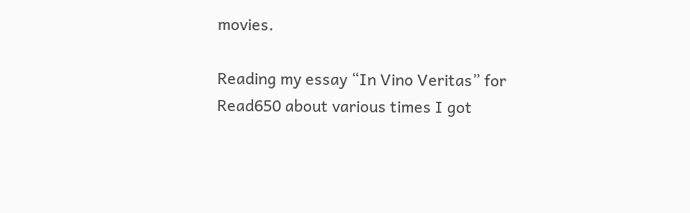movies.

Reading my essay “In Vino Veritas” for Read650 about various times I got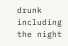drunk including the night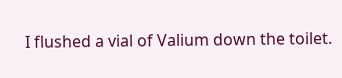I flushed a vial of Valium down the toilet.